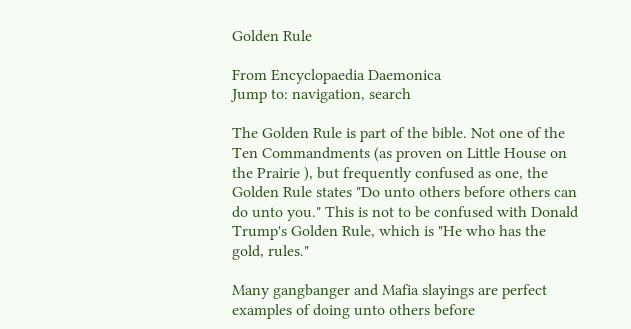Golden Rule

From Encyclopaedia Daemonica
Jump to: navigation, search

The Golden Rule is part of the bible. Not one of the Ten Commandments (as proven on Little House on the Prairie ), but frequently confused as one, the Golden Rule states "Do unto others before others can do unto you." This is not to be confused with Donald Trump's Golden Rule, which is "He who has the gold, rules."

Many gangbanger and Mafia slayings are perfect examples of doing unto others before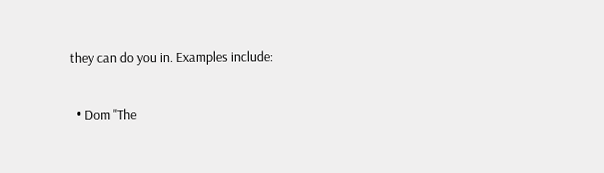they can do you in. Examples include:

  • Dom "The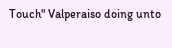Touch" Valperaiso doing unto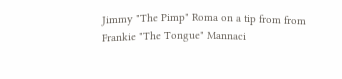Jimmy "The Pimp" Roma on a tip from from Frankie "The Tongue" Mannaci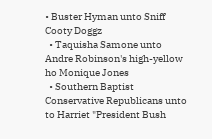• Buster Hyman unto Sniff Cooty Doggz
  • Taquisha Samone unto Andre Robinson's high-yellow ho Monique Jones
  • Southern Baptist Conservative Republicans unto to Harriet "President Bush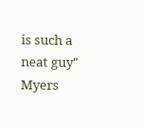is such a neat guy" Myers